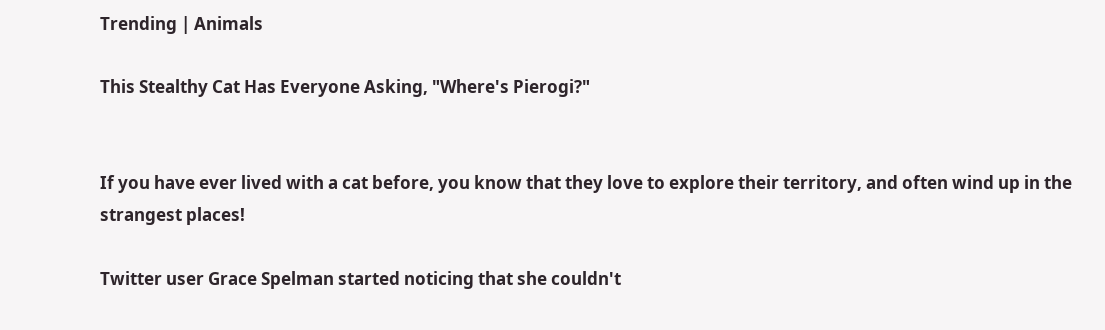Trending | Animals

This Stealthy Cat Has Everyone Asking, "Where's Pierogi?"


If you have ever lived with a cat before, you know that they love to explore their territory, and often wind up in the strangest places!

Twitter user Grace Spelman started noticing that she couldn't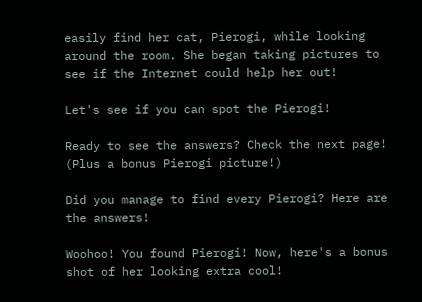easily find her cat, Pierogi, while looking around the room. She began taking pictures to see if the Internet could help her out!

Let's see if you can spot the Pierogi!

Ready to see the answers? Check the next page! (Plus a bonus Pierogi picture!)

Did you manage to find every Pierogi? Here are the answers!

Woohoo! You found Pierogi! Now, here's a bonus shot of her looking extra cool!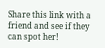Share this link with a friend and see if they can spot her!